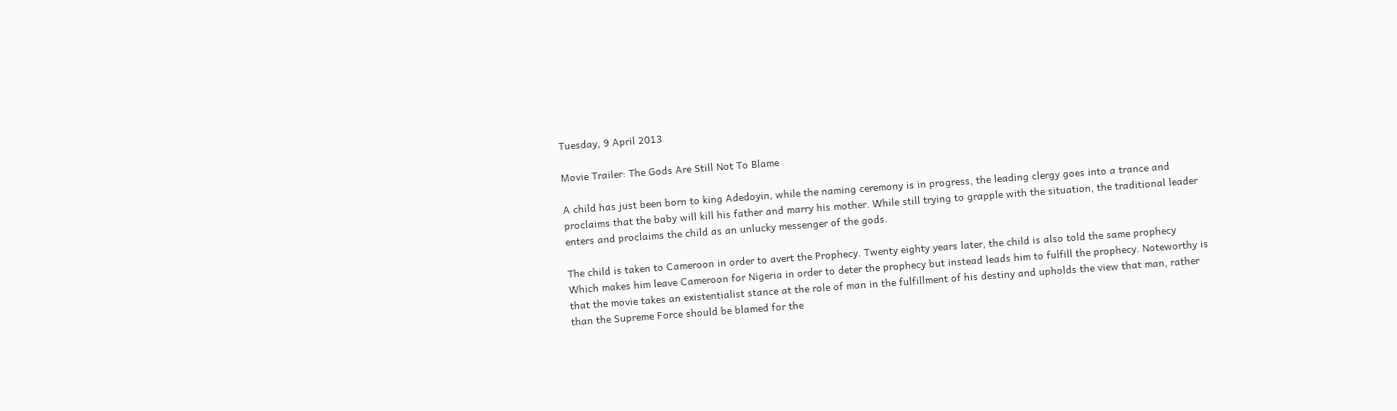Tuesday, 9 April 2013

Movie Trailer: The Gods Are Still Not To Blame

A child has just been born to king Adedoyin, while the naming ceremony is in progress, the leading clergy goes into a trance and proclaims that the baby will kill his father and marry his mother. While still trying to grapple with the situation, the traditional leader enters and proclaims the child as an unlucky messenger of the gods.

The child is taken to Cameroon in order to avert the Prophecy. Twenty eighty years later, the child is also told the same prophecy Which makes him leave Cameroon for Nigeria in order to deter the prophecy but instead leads him to fulfill the prophecy. Noteworthy is that the movie takes an existentialist stance at the role of man in the fulfillment of his destiny and upholds the view that man, rather than the Supreme Force should be blamed for the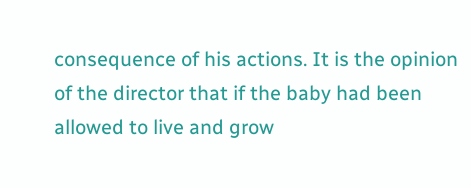consequence of his actions. It is the opinion of the director that if the baby had been allowed to live and grow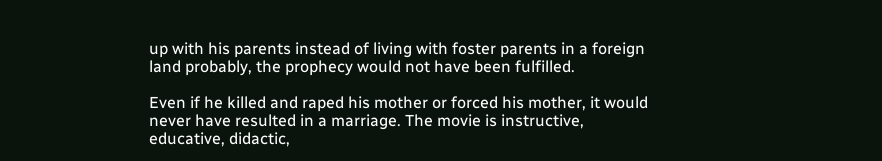up with his parents instead of living with foster parents in a foreign land probably, the prophecy would not have been fulfilled.

Even if he killed and raped his mother or forced his mother, it would never have resulted in a marriage. The movie is instructive, educative, didactic,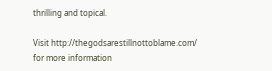thrilling and topical.

Visit http://thegodsarestillnottoblame.com/ for more information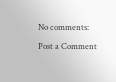No comments:

Post a Comment